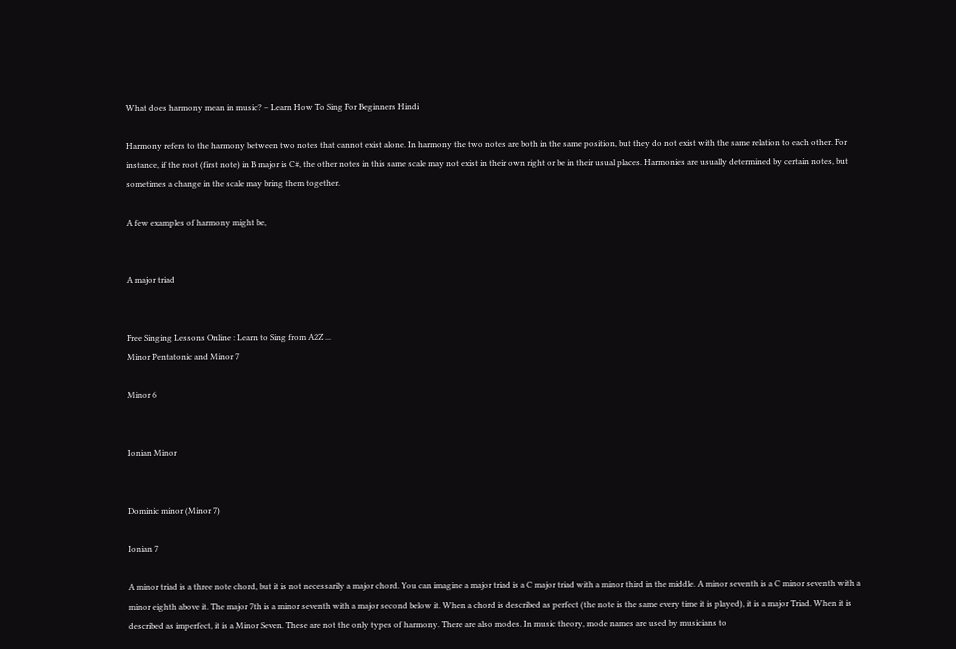What does harmony mean in music? – Learn How To Sing For Beginners Hindi

Harmony refers to the harmony between two notes that cannot exist alone. In harmony the two notes are both in the same position, but they do not exist with the same relation to each other. For instance, if the root (first note) in B major is C#, the other notes in this same scale may not exist in their own right or be in their usual places. Harmonies are usually determined by certain notes, but sometimes a change in the scale may bring them together.

A few examples of harmony might be,


A major triad


Free Singing Lessons Online : Learn to Sing from A2Z ...
Minor Pentatonic and Minor 7

Minor 6


Ionian Minor


Dominic minor (Minor 7)

Ionian 7

A minor triad is a three note chord, but it is not necessarily a major chord. You can imagine a major triad is a C major triad with a minor third in the middle. A minor seventh is a C minor seventh with a minor eighth above it. The major 7th is a minor seventh with a major second below it. When a chord is described as perfect (the note is the same every time it is played), it is a major Triad. When it is described as imperfect, it is a Minor Seven. These are not the only types of harmony. There are also modes. In music theory, mode names are used by musicians to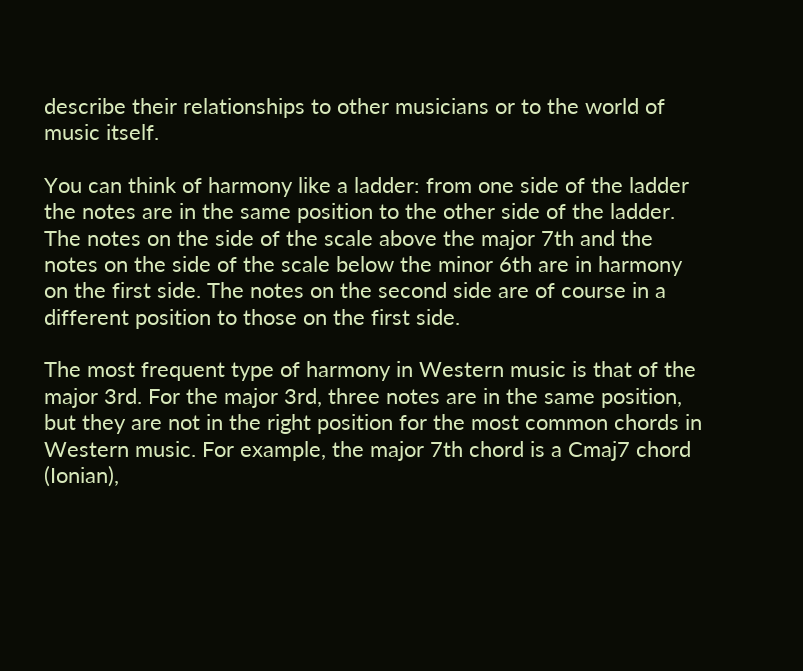describe their relationships to other musicians or to the world of music itself.

You can think of harmony like a ladder: from one side of the ladder the notes are in the same position to the other side of the ladder. The notes on the side of the scale above the major 7th and the notes on the side of the scale below the minor 6th are in harmony on the first side. The notes on the second side are of course in a different position to those on the first side.

The most frequent type of harmony in Western music is that of the major 3rd. For the major 3rd, three notes are in the same position, but they are not in the right position for the most common chords in Western music. For example, the major 7th chord is a Cmaj7 chord (Ionian),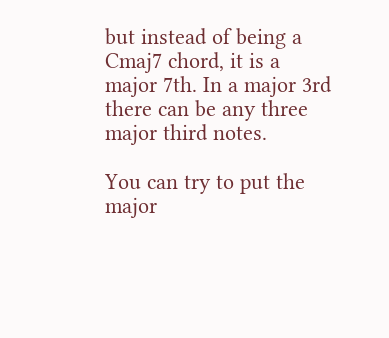but instead of being a Cmaj7 chord, it is a major 7th. In a major 3rd there can be any three major third notes.

You can try to put the major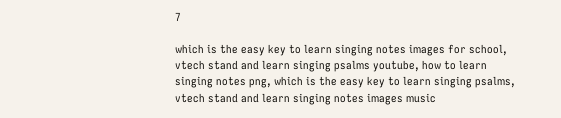7

which is the easy key to learn singing notes images for school, vtech stand and learn singing psalms youtube, how to learn singing notes png, which is the easy key to learn singing psalms, vtech stand and learn singing notes images music